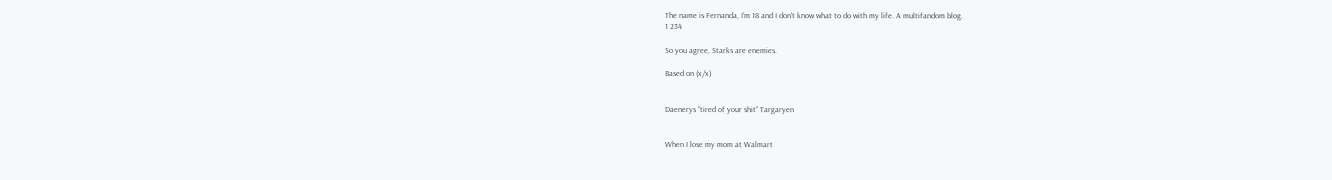The name is Fernanda, I'm 18 and I don't know what to do with my life. A multifandom blog.
1 234

So you agree, Starks are enemies.

Based on (x/x)


Daenerys “tired of your shit” Targaryen


When I lose my mom at Walmart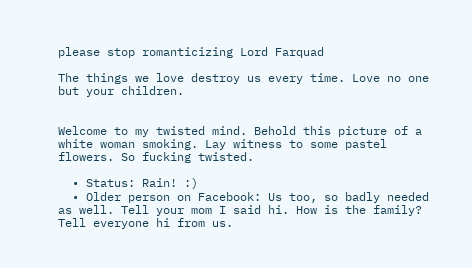please stop romanticizing Lord Farquad

The things we love destroy us every time. Love no one but your children.


Welcome to my twisted mind. Behold this picture of a white woman smoking. Lay witness to some pastel flowers. So fucking twisted.

  • Status: Rain! :)
  • Older person on Facebook: Us too, so badly needed as well. Tell your mom I said hi. How is the family? Tell everyone hi from us.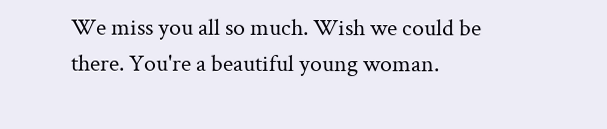We miss you all so much. Wish we could be there. You're a beautiful young woman.